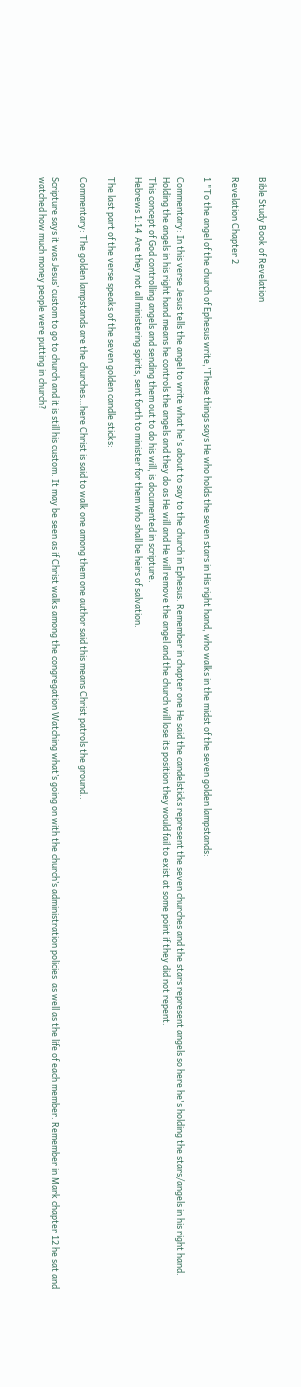Bible Study Book of Revelation

Revelation Chapter 2

1 "To the angel of the church of Ephesus write,'These things says He who holds the seven stars in His right hand, who walks in the midst of the seven golden lampstands:

Commentary: In this verse Jesus tells the angel to write what he's about to say to the church in Ephesus. Remember in chapter one He said the candelsticks represent the seven churches and the stars represent angels so here he's holding the stars/angels in his right hand.
Holding the angels in his right hand means he controls the angels and they do as He will and He will remove the angel and the church will lose its position they would fail to exist at some point if they did not repent.
This concept of God controlling angels and sending them out to do his will, is documented in scripture.
Hebrews 1:14  Are they not all ministering spirits, sent forth to minister for them who shall be heirs of salvation.

The last part of the verse speaks of the seven golden candle sticks:

Commentary: The golden lampstands are the churches…here Christ is said to walk one among them one author said this means Christ patrols the ground..

Scripture says it was Jesus’ custom to go to church and it is still his custom. It may be seen as if Christ walks among the congregation Watching what’s going on with the church’s administration policies  as well as the life of each member. Remember in Mark chapter 12 he sat and watched how much money people were putting in church?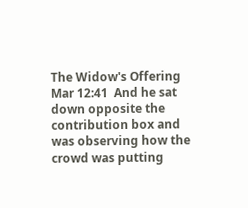The Widow's Offering
Mar 12:41  And he sat down opposite the contribution box and was observing how the crowd was putting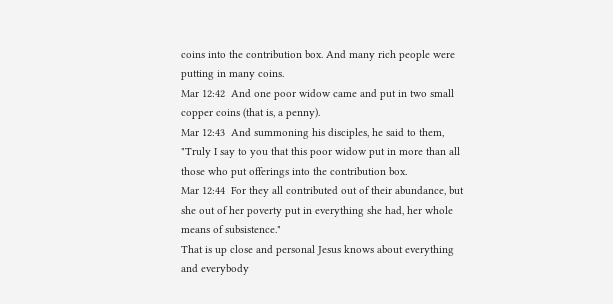coins into the contribution box. And many rich people were putting in many coins.
Mar 12:42  And one poor widow came and put in two small copper coins (that is, a penny).
Mar 12:43  And summoning his disciples, he said to them, "Truly I say to you that this poor widow put in more than all those who put offerings into the contribution box.
Mar 12:44  For they all contributed out of their abundance, but she out of her poverty put in everything she had, her whole means of subsistence."
That is up close and personal Jesus knows about everything and everybody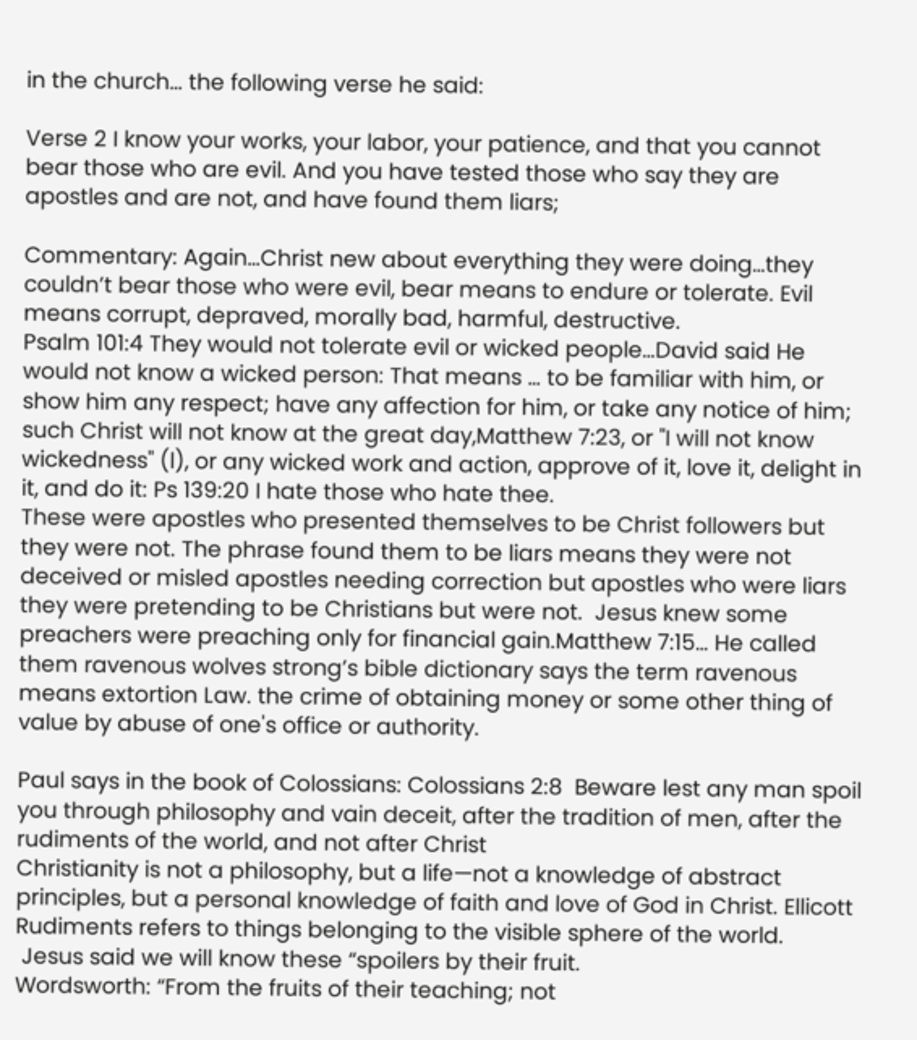in the church… the following verse he said:

Verse 2 I know your works, your labor, your patience, and that you cannot bear those who are evil. And you have tested those who say they are apostles and are not, and have found them liars;

Commentary: Again…Christ new about everything they were doing…they couldn’t bear those who were evil, bear means to endure or tolerate. Evil means corrupt, depraved, morally bad, harmful, destructive.
Psalm 101:4 They would not tolerate evil or wicked people…David said He would not know a wicked person: That means … to be familiar with him, or show him any respect; have any affection for him, or take any notice of him; such Christ will not know at the great day,Matthew 7:23, or "I will not know wickedness" (l), or any wicked work and action, approve of it, love it, delight in it, and do it: Ps 139:20 I hate those who hate thee.
These were apostles who presented themselves to be Christ followers but they were not. The phrase found them to be liars means they were not deceived or misled apostles needing correction but apostles who were liars they were pretending to be Christians but were not.  Jesus knew some preachers were preaching only for financial gain.Matthew 7:15… He called them ravenous wolves strong’s bible dictionary says the term ravenous means extortion Law. the crime of obtaining money or some other thing of value by abuse of one's office or authority.

Paul says in the book of Colossians: Colossians 2:8  Beware lest any man spoil you through philosophy and vain deceit, after the tradition of men, after the rudiments of the world, and not after Christ
Christianity is not a philosophy, but a life—not a knowledge of abstract principles, but a personal knowledge of faith and love of God in Christ. Ellicott
Rudiments refers to things belonging to the visible sphere of the world.
 Jesus said we will know these “spoilers by their fruit.
Wordsworth: “From the fruits of their teaching; not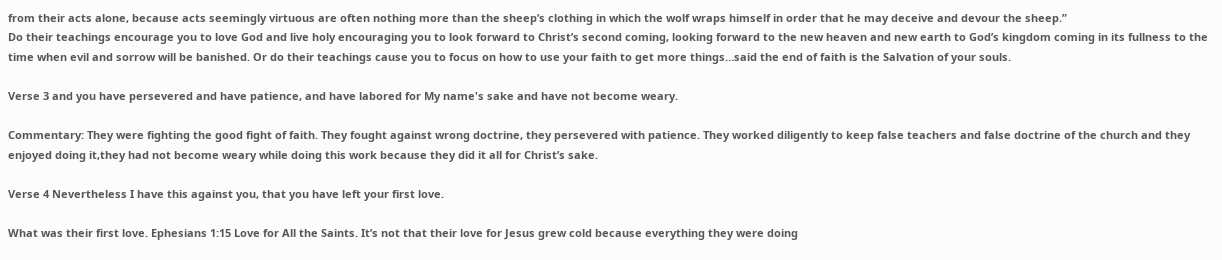from their acts alone, because acts seemingly virtuous are often nothing more than the sheep’s clothing in which the wolf wraps himself in order that he may deceive and devour the sheep.”
Do their teachings encourage you to love God and live holy encouraging you to look forward to Christ’s second coming, looking forward to the new heaven and new earth to God’s kingdom coming in its fullness to the time when evil and sorrow will be banished. Or do their teachings cause you to focus on how to use your faith to get more things…said the end of faith is the Salvation of your souls.

Verse 3 and you have persevered and have patience, and have labored for My name's sake and have not become weary.

Commentary: They were fighting the good fight of faith. They fought against wrong doctrine, they persevered with patience. They worked diligently to keep false teachers and false doctrine of the church and they enjoyed doing it,they had not become weary while doing this work because they did it all for Christ’s sake.

Verse 4 Nevertheless I have this against you, that you have left your first love.

What was their first love. Ephesians 1:15 Love for All the Saints. It’s not that their love for Jesus grew cold because everything they were doing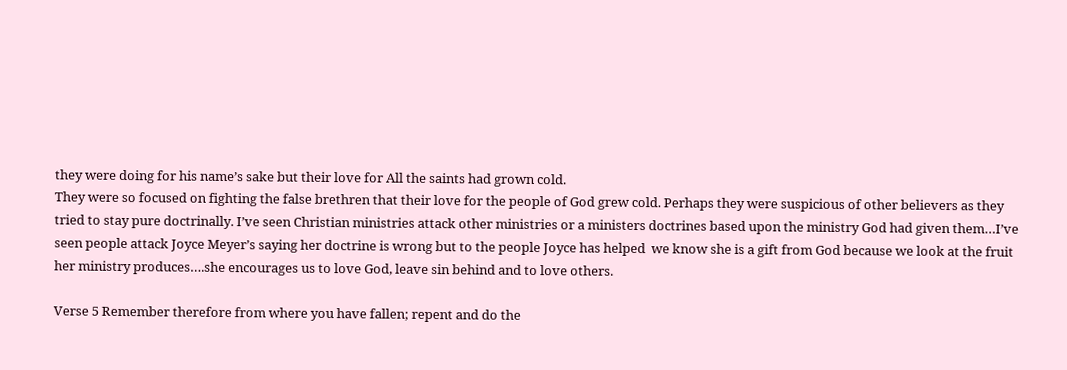they were doing for his name’s sake but their love for All the saints had grown cold.
They were so focused on fighting the false brethren that their love for the people of God grew cold. Perhaps they were suspicious of other believers as they tried to stay pure doctrinally. I’ve seen Christian ministries attack other ministries or a ministers doctrines based upon the ministry God had given them…I’ve seen people attack Joyce Meyer’s saying her doctrine is wrong but to the people Joyce has helped  we know she is a gift from God because we look at the fruit her ministry produces….she encourages us to love God, leave sin behind and to love others.

Verse 5 Remember therefore from where you have fallen; repent and do the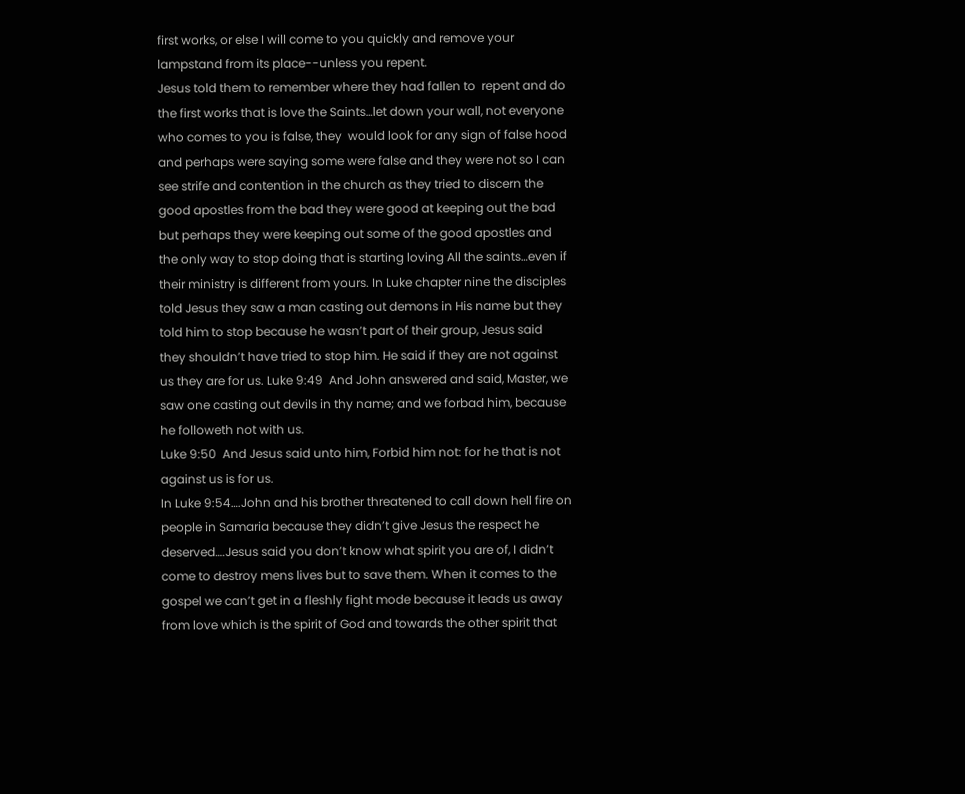first works, or else I will come to you quickly and remove your lampstand from its place--unless you repent.
Jesus told them to remember where they had fallen to  repent and do the first works that is love the Saints…let down your wall, not everyone who comes to you is false, they  would look for any sign of false hood and perhaps were saying some were false and they were not so I can see strife and contention in the church as they tried to discern the good apostles from the bad they were good at keeping out the bad but perhaps they were keeping out some of the good apostles and the only way to stop doing that is starting loving All the saints…even if their ministry is different from yours. In Luke chapter nine the disciples told Jesus they saw a man casting out demons in His name but they told him to stop because he wasn’t part of their group, Jesus said they shouldn’t have tried to stop him. He said if they are not against us they are for us. Luke 9:49  And John answered and said, Master, we saw one casting out devils in thy name; and we forbad him, because he followeth not with us.
Luke 9:50  And Jesus said unto him, Forbid him not: for he that is not against us is for us.
In Luke 9:54….John and his brother threatened to call down hell fire on people in Samaria because they didn’t give Jesus the respect he deserved….Jesus said you don’t know what spirit you are of, I didn’t come to destroy mens lives but to save them. When it comes to the gospel we can’t get in a fleshly fight mode because it leads us away from love which is the spirit of God and towards the other spirit that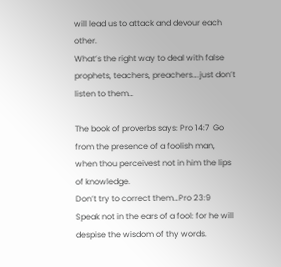will lead us to attack and devour each other.
What’s the right way to deal with false prophets, teachers, preachers….just don’t listen to them…

The book of proverbs says: Pro 14:7  Go from the presence of a foolish man, when thou perceivest not in him the lips of knowledge.
Don’t try to correct them…Pro 23:9  Speak not in the ears of a fool: for he will despise the wisdom of thy words.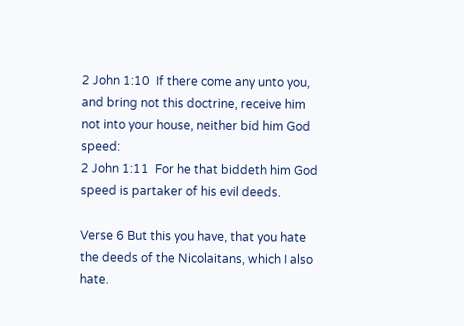2 John 1:10  If there come any unto you, and bring not this doctrine, receive him not into your house, neither bid him God speed:
2 John 1:11  For he that biddeth him God speed is partaker of his evil deeds.

Verse 6 But this you have, that you hate the deeds of the Nicolaitans, which I also hate.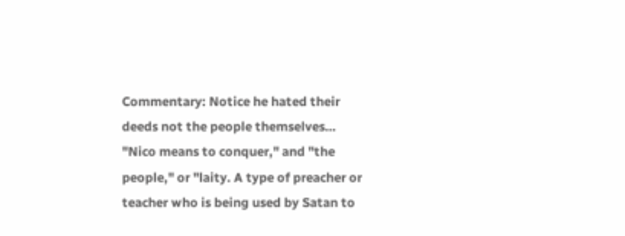Commentary: Notice he hated their deeds not the people themselves…
"Nico means to conquer," and "the people," or "laity. A type of preacher or teacher who is being used by Satan to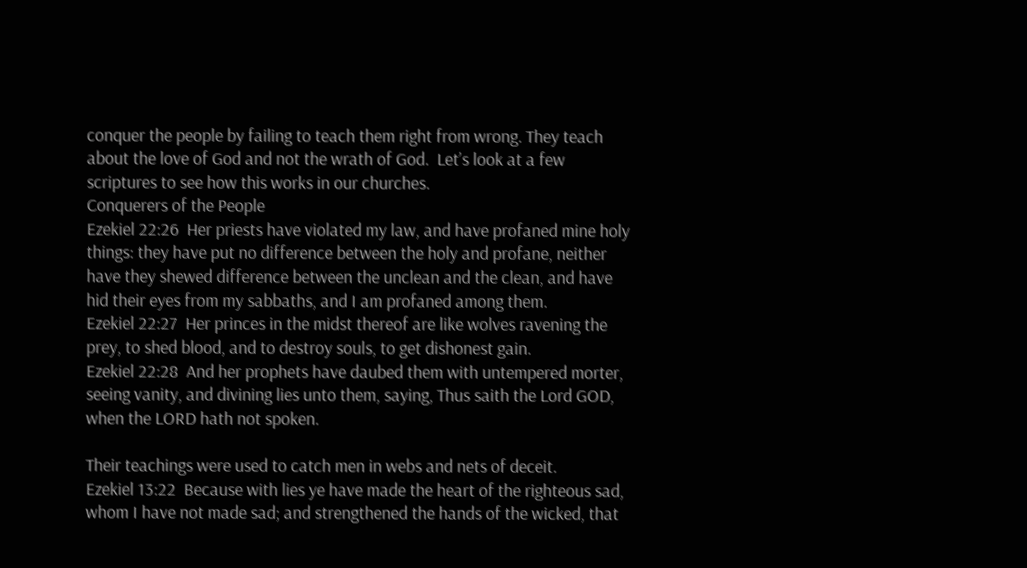conquer the people by failing to teach them right from wrong. They teach about the love of God and not the wrath of God.  Let’s look at a few scriptures to see how this works in our churches.
Conquerers of the People
Ezekiel 22:26  Her priests have violated my law, and have profaned mine holy things: they have put no difference between the holy and profane, neither have they shewed difference between the unclean and the clean, and have hid their eyes from my sabbaths, and I am profaned among them.
Ezekiel 22:27  Her princes in the midst thereof are like wolves ravening the prey, to shed blood, and to destroy souls, to get dishonest gain.
Ezekiel 22:28  And her prophets have daubed them with untempered morter, seeing vanity, and divining lies unto them, saying, Thus saith the Lord GOD, when the LORD hath not spoken.

Their teachings were used to catch men in webs and nets of deceit.
Ezekiel 13:22  Because with lies ye have made the heart of the righteous sad, whom I have not made sad; and strengthened the hands of the wicked, that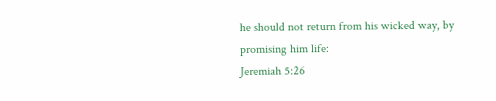he should not return from his wicked way, by promising him life:
Jeremiah 5:26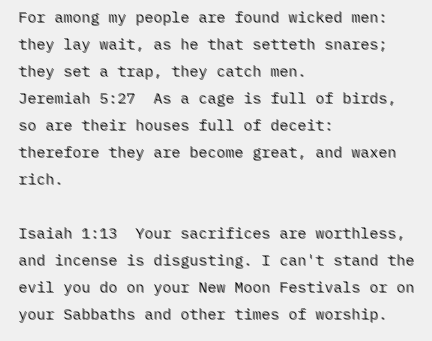For among my people are found wicked men: they lay wait, as he that setteth snares; they set a trap, they catch men.
Jeremiah 5:27  As a cage is full of birds, so are their houses full of deceit: therefore they are become great, and waxen rich.

Isaiah 1:13  Your sacrifices are worthless, and incense is disgusting. I can't stand the evil you do on your New Moon Festivals or on your Sabbaths and other times of worship.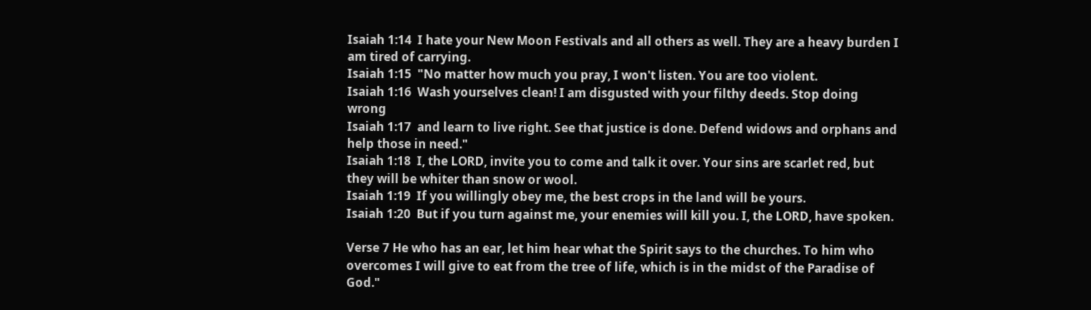Isaiah 1:14  I hate your New Moon Festivals and all others as well. They are a heavy burden I am tired of carrying.
Isaiah 1:15  "No matter how much you pray, I won't listen. You are too violent.
Isaiah 1:16  Wash yourselves clean! I am disgusted with your filthy deeds. Stop doing wrong
Isaiah 1:17  and learn to live right. See that justice is done. Defend widows and orphans and help those in need."
Isaiah 1:18  I, the LORD, invite you to come and talk it over. Your sins are scarlet red, but they will be whiter than snow or wool.
Isaiah 1:19  If you willingly obey me, the best crops in the land will be yours.
Isaiah 1:20  But if you turn against me, your enemies will kill you. I, the LORD, have spoken.

Verse 7 He who has an ear, let him hear what the Spirit says to the churches. To him who overcomes I will give to eat from the tree of life, which is in the midst of the Paradise of God."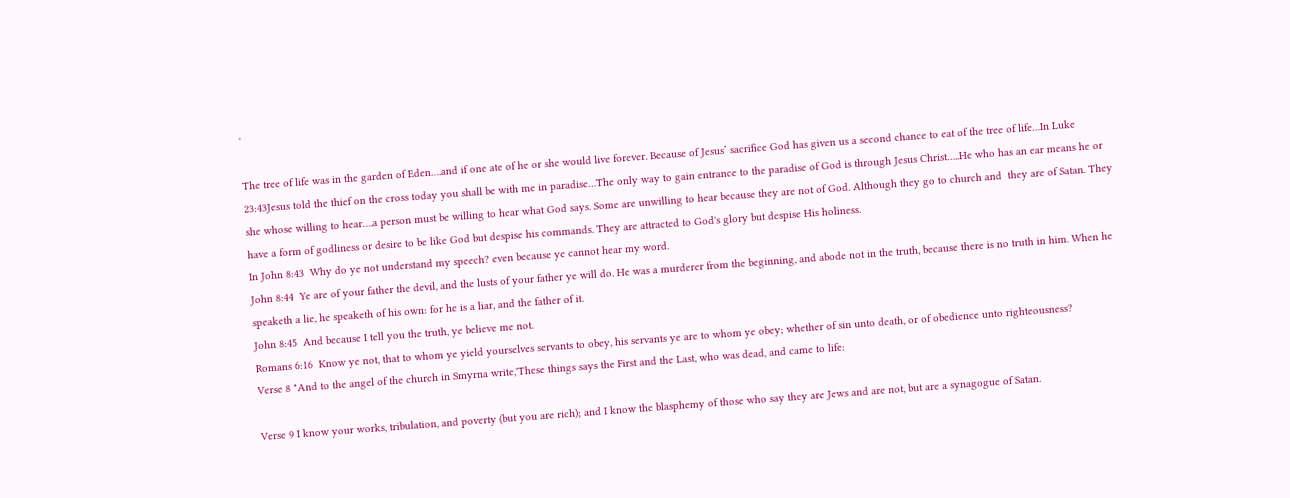'

The tree of life was in the garden of Eden….and if one ate of he or she would live forever. Because of Jesus’ sacrifice God has given us a second chance to eat of the tree of life…In Luke 23:43Jesus told the thief on the cross today you shall be with me in paradise…The only way to gain entrance to the paradise of God is through Jesus Christ…..He who has an ear means he or she whose willing to hear….a person must be willing to hear what God says. Some are unwilling to hear because they are not of God. Although they go to church and  they are of Satan. They have a form of godliness or desire to be like God but despise his commands. They are attracted to God's glory but despise His holiness.
In John 8:43  Why do ye not understand my speech? even because ye cannot hear my word.
John 8:44  Ye are of your father the devil, and the lusts of your father ye will do. He was a murderer from the beginning, and abode not in the truth, because there is no truth in him. When he speaketh a lie, he speaketh of his own: for he is a liar, and the father of it.
John 8:45  And because I tell you the truth, ye believe me not.
Romans 6:16  Know ye not, that to whom ye yield yourselves servants to obey, his servants ye are to whom ye obey; whether of sin unto death, or of obedience unto righteousness?
Verse 8 "And to the angel of the church in Smyrna write,'These things says the First and the Last, who was dead, and came to life:

Verse 9 I know your works, tribulation, and poverty (but you are rich); and I know the blasphemy of those who say they are Jews and are not, but are a synagogue of Satan.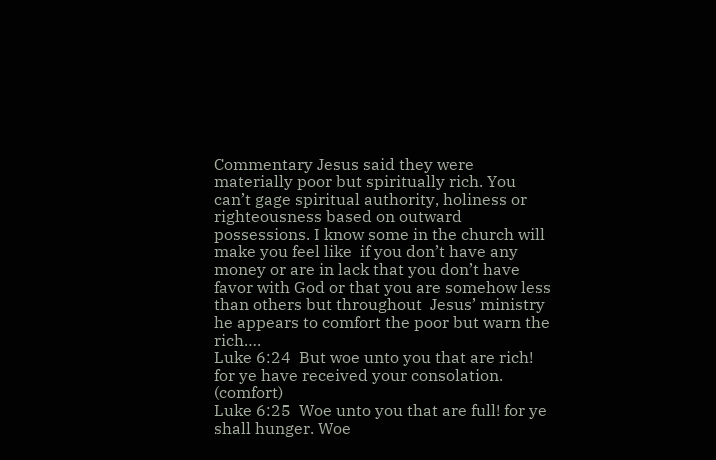Commentary Jesus said they were materially poor but spiritually rich. You can’t gage spiritual authority, holiness or righteousness based on outward possessions. I know some in the church will make you feel like  if you don’t have any money or are in lack that you don’t have favor with God or that you are somehow less than others but throughout  Jesus’ ministry he appears to comfort the poor but warn the rich….
Luke 6:24  But woe unto you that are rich! for ye have received your consolation. (comfort)
Luke 6:25  Woe unto you that are full! for ye shall hunger. Woe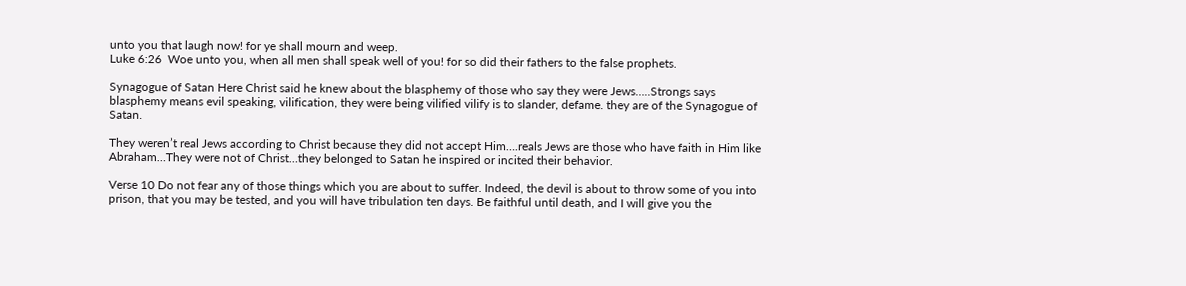unto you that laugh now! for ye shall mourn and weep.
Luke 6:26  Woe unto you, when all men shall speak well of you! for so did their fathers to the false prophets.

Synagogue of Satan Here Christ said he knew about the blasphemy of those who say they were Jews…..Strongs says blasphemy means evil speaking, vilification, they were being vilified vilify is to slander, defame. they are of the Synagogue of Satan.

They weren’t real Jews according to Christ because they did not accept Him….reals Jews are those who have faith in Him like Abraham…They were not of Christ…they belonged to Satan he inspired or incited their behavior.

Verse 10 Do not fear any of those things which you are about to suffer. Indeed, the devil is about to throw some of you into prison, that you may be tested, and you will have tribulation ten days. Be faithful until death, and I will give you the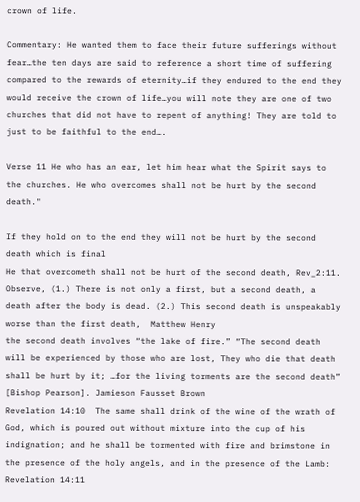crown of life.

Commentary: He wanted them to face their future sufferings without fear…the ten days are said to reference a short time of suffering compared to the rewards of eternity…if they endured to the end they would receive the crown of life…you will note they are one of two churches that did not have to repent of anything! They are told to just to be faithful to the end….

Verse 11 He who has an ear, let him hear what the Spirit says to the churches. He who overcomes shall not be hurt by the second death."

If they hold on to the end they will not be hurt by the second death which is final
He that overcometh shall not be hurt of the second death, Rev_2:11. Observe, (1.) There is not only a first, but a second death, a death after the body is dead. (2.) This second death is unspeakably worse than the first death,  Matthew Henry
the second death involves “the lake of fire.” “The second death will be experienced by those who are lost, They who die that death shall be hurt by it; …for the living torments are the second death” [Bishop Pearson]. Jamieson Fausset Brown
Revelation 14:10  The same shall drink of the wine of the wrath of God, which is poured out without mixture into the cup of his indignation; and he shall be tormented with fire and brimstone in the presence of the holy angels, and in the presence of the Lamb:
Revelation 14:11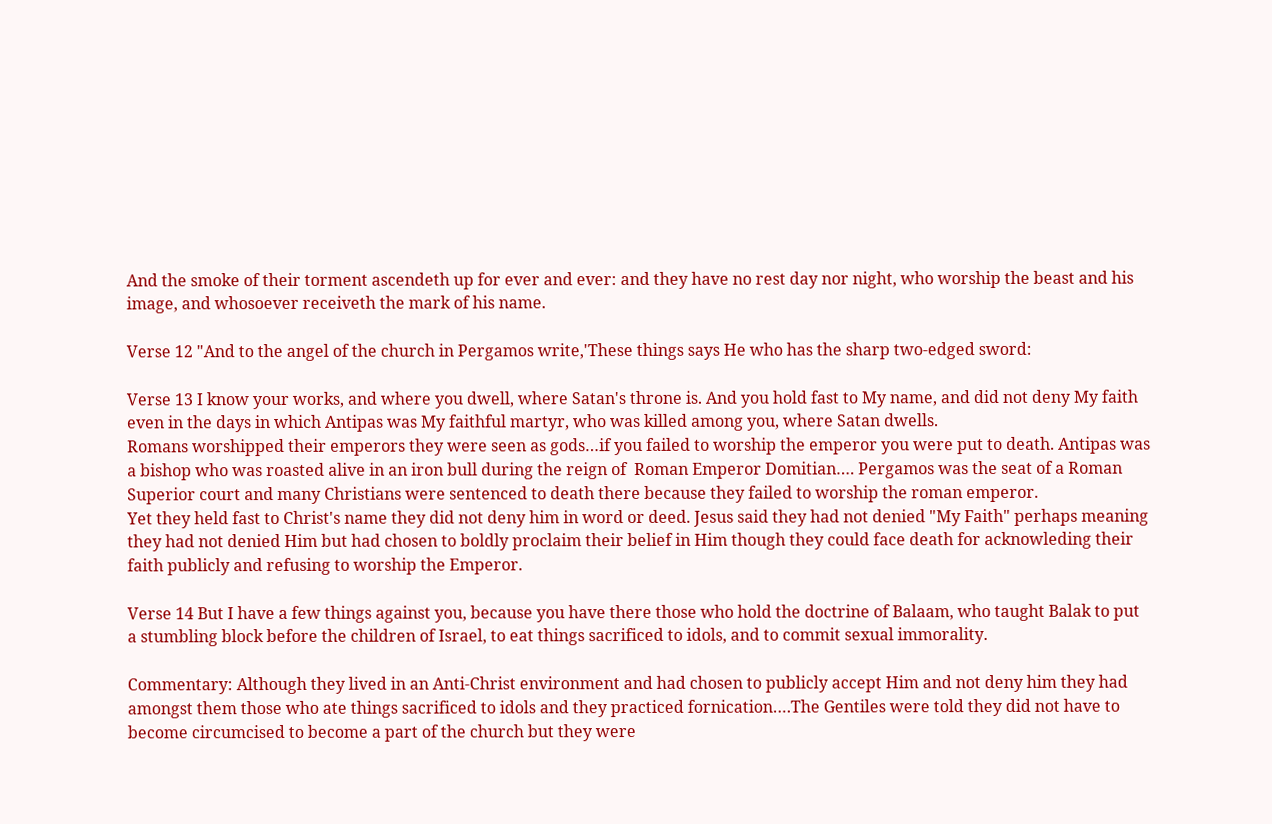And the smoke of their torment ascendeth up for ever and ever: and they have no rest day nor night, who worship the beast and his image, and whosoever receiveth the mark of his name.

Verse 12 "And to the angel of the church in Pergamos write,'These things says He who has the sharp two-edged sword:

Verse 13 I know your works, and where you dwell, where Satan's throne is. And you hold fast to My name, and did not deny My faith even in the days in which Antipas was My faithful martyr, who was killed among you, where Satan dwells.
Romans worshipped their emperors they were seen as gods…if you failed to worship the emperor you were put to death. Antipas was a bishop who was roasted alive in an iron bull during the reign of  Roman Emperor Domitian…. Pergamos was the seat of a Roman Superior court and many Christians were sentenced to death there because they failed to worship the roman emperor.
Yet they held fast to Christ's name they did not deny him in word or deed. Jesus said they had not denied "My Faith" perhaps meaning they had not denied Him but had chosen to boldly proclaim their belief in Him though they could face death for acknowleding their faith publicly and refusing to worship the Emperor.

Verse 14 But I have a few things against you, because you have there those who hold the doctrine of Balaam, who taught Balak to put a stumbling block before the children of Israel, to eat things sacrificed to idols, and to commit sexual immorality.

Commentary: Although they lived in an Anti-Christ environment and had chosen to publicly accept Him and not deny him they had amongst them those who ate things sacrificed to idols and they practiced fornication….The Gentiles were told they did not have to become circumcised to become a part of the church but they were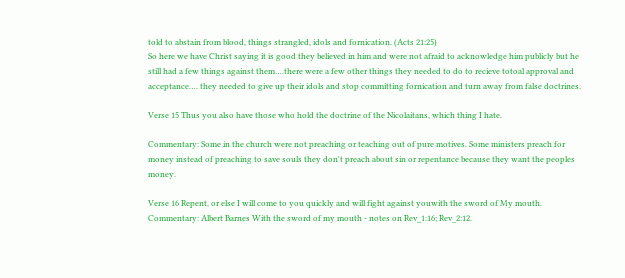told to abstain from blood, things strangled, idols and fornication. (Acts 21:25)
So here we have Christ saying it is good they believed in him and were not afraid to acknowledge him publicly but he still had a few things against them….there were a few other things they needed to do to recieve totoal approval and acceptance…. they needed to give up their idols and stop committing fornication and turn away from false doctrines.

Verse 15 Thus you also have those who hold the doctrine of the Nicolaitans, which thing I hate.

Commentary: Some in the church were not preaching or teaching out of pure motives. Some ministers preach for money instead of preaching to save souls they don't preach about sin or repentance because they want the peoples money.

Verse 16 Repent, or else I will come to you quickly and will fight against youwith the sword of My mouth.
Commentary: Albert Barnes With the sword of my mouth - notes on Rev_1:16; Rev_2:12.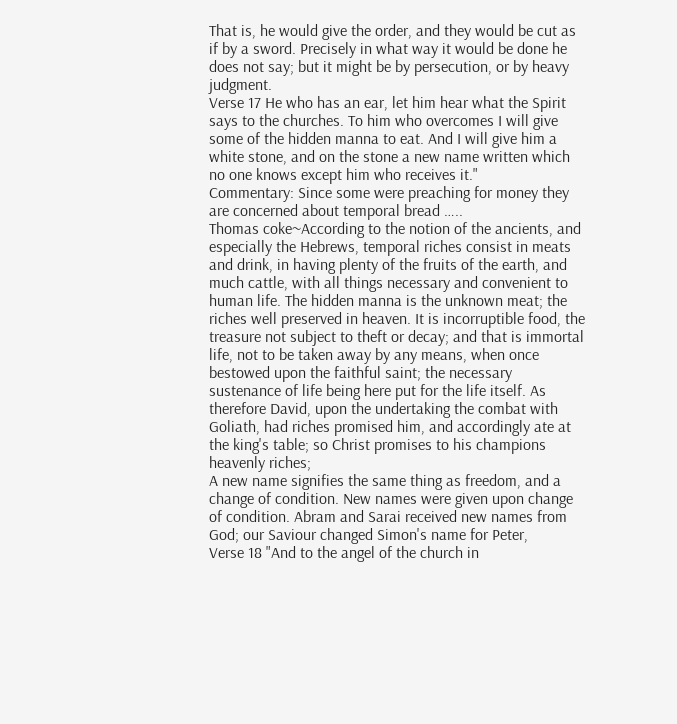That is, he would give the order, and they would be cut as if by a sword. Precisely in what way it would be done he does not say; but it might be by persecution, or by heavy judgment.
Verse 17 He who has an ear, let him hear what the Spirit says to the churches. To him who overcomes I will give some of the hidden manna to eat. And I will give him a white stone, and on the stone a new name written which no one knows except him who receives it."
Commentary: Since some were preaching for money they are concerned about temporal bread …..
Thomas coke~According to the notion of the ancients, and especially the Hebrews, temporal riches consist in meats and drink, in having plenty of the fruits of the earth, and much cattle, with all things necessary and convenient to human life. The hidden manna is the unknown meat; the riches well preserved in heaven. It is incorruptible food, the treasure not subject to theft or decay; and that is immortal life, not to be taken away by any means, when once bestowed upon the faithful saint; the necessary sustenance of life being here put for the life itself. As therefore David, upon the undertaking the combat with Goliath, had riches promised him, and accordingly ate at the king's table; so Christ promises to his champions heavenly riches;
A new name signifies the same thing as freedom, and a change of condition. New names were given upon change of condition. Abram and Sarai received new names from God; our Saviour changed Simon's name for Peter,
Verse 18 "And to the angel of the church in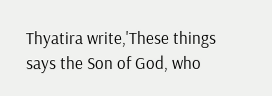Thyatira write,'These things says the Son of God, who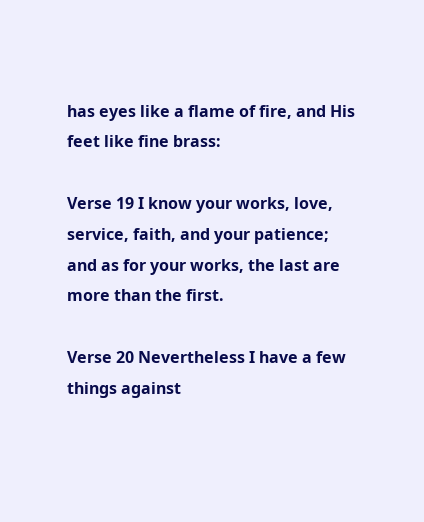has eyes like a flame of fire, and His feet like fine brass:

Verse 19 I know your works, love, service, faith, and your patience; and as for your works, the last are more than the first.

Verse 20 Nevertheless I have a few things against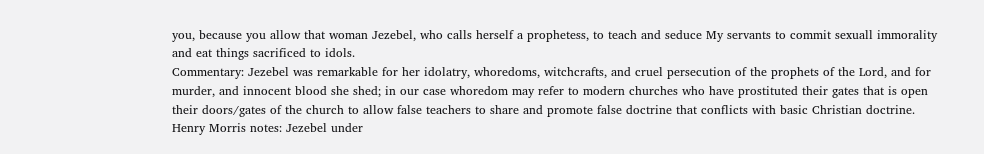you, because you allow that woman Jezebel, who calls herself a prophetess, to teach and seduce My servants to commit sexuall immorality and eat things sacrificed to idols.
Commentary: Jezebel was remarkable for her idolatry, whoredoms, witchcrafts, and cruel persecution of the prophets of the Lord, and for murder, and innocent blood she shed; in our case whoredom may refer to modern churches who have prostituted their gates that is open their doors/gates of the church to allow false teachers to share and promote false doctrine that conflicts with basic Christian doctrine.
Henry Morris notes: Jezebel under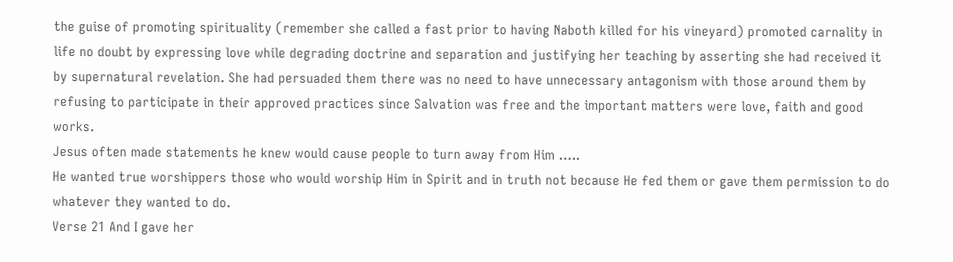the guise of promoting spirituality (remember she called a fast prior to having Naboth killed for his vineyard) promoted carnality in life no doubt by expressing love while degrading doctrine and separation and justifying her teaching by asserting she had received it by supernatural revelation. She had persuaded them there was no need to have unnecessary antagonism with those around them by refusing to participate in their approved practices since Salvation was free and the important matters were love, faith and good works.
Jesus often made statements he knew would cause people to turn away from Him …..
He wanted true worshippers those who would worship Him in Spirit and in truth not because He fed them or gave them permission to do whatever they wanted to do.
Verse 21 And I gave her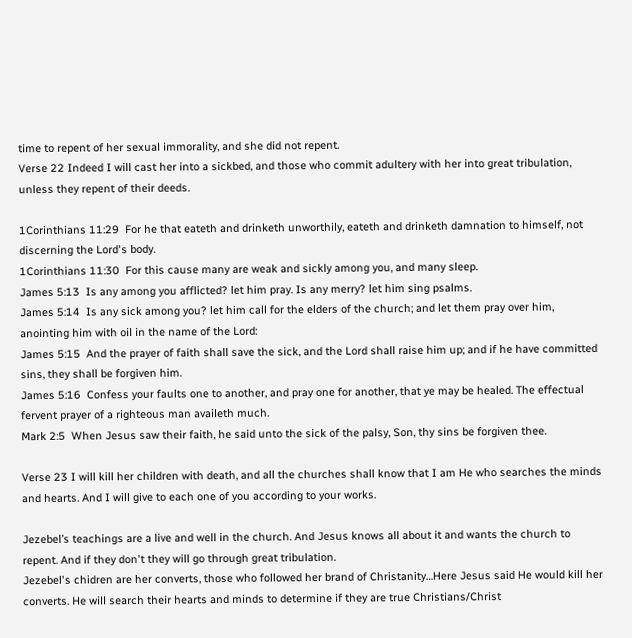time to repent of her sexual immorality, and she did not repent.
Verse 22 Indeed I will cast her into a sickbed, and those who commit adultery with her into great tribulation, unless they repent of their deeds.

1Corinthians 11:29  For he that eateth and drinketh unworthily, eateth and drinketh damnation to himself, not discerning the Lord's body.
1Corinthians 11:30  For this cause many are weak and sickly among you, and many sleep.
James 5:13  Is any among you afflicted? let him pray. Is any merry? let him sing psalms.
James 5:14  Is any sick among you? let him call for the elders of the church; and let them pray over him, anointing him with oil in the name of the Lord:
James 5:15  And the prayer of faith shall save the sick, and the Lord shall raise him up; and if he have committed sins, they shall be forgiven him.
James 5:16  Confess your faults one to another, and pray one for another, that ye may be healed. The effectual fervent prayer of a righteous man availeth much.
Mark 2:5  When Jesus saw their faith, he said unto the sick of the palsy, Son, thy sins be forgiven thee.

Verse 23 I will kill her children with death, and all the churches shall know that I am He who searches the minds and hearts. And I will give to each one of you according to your works.

Jezebel’s teachings are a live and well in the church. And Jesus knows all about it and wants the church to repent. And if they don't they will go through great tribulation.
Jezebel's chidren are her converts, those who followed her brand of Christanity…Here Jesus said He would kill her converts. He will search their hearts and minds to determine if they are true Christians/Christ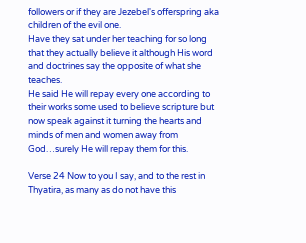followers or if they are Jezebel's offerspring aka children of the evil one.
Have they sat under her teaching for so long that they actually believe it although His word and doctrines say the opposite of what she teaches.
He said He will repay every one according to their works some used to believe scripture but now speak against it turning the hearts and minds of men and women away from God…surely He will repay them for this.

Verse 24 Now to you I say, and to the rest in Thyatira, as many as do not have this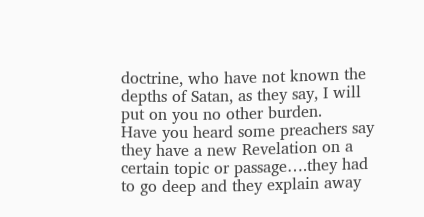doctrine, who have not known the depths of Satan, as they say, I will put on you no other burden.
Have you heard some preachers say they have a new Revelation on a certain topic or passage….they had to go deep and they explain away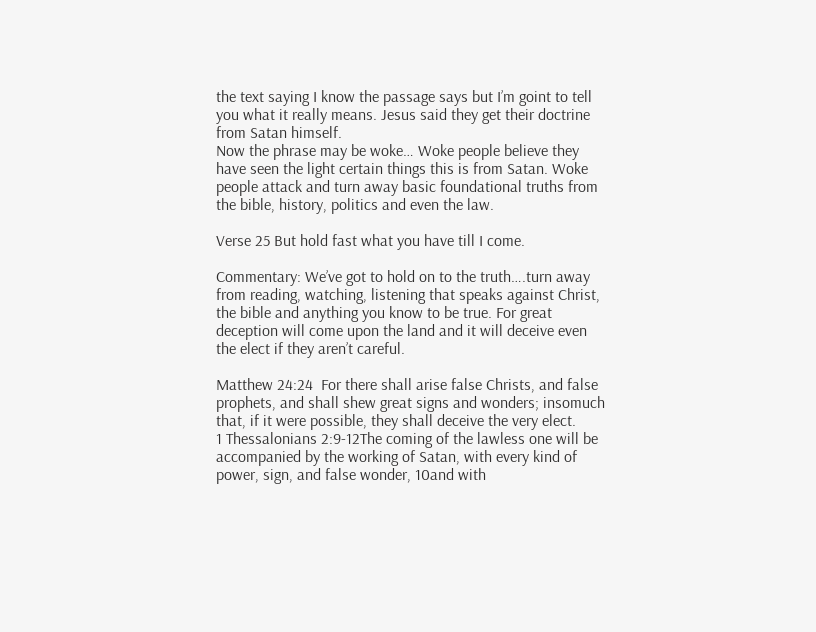the text saying I know the passage says but I’m goint to tell you what it really means. Jesus said they get their doctrine from Satan himself.
Now the phrase may be woke… Woke people believe they have seen the light certain things this is from Satan. Woke people attack and turn away basic foundational truths from the bible, history, politics and even the law.

Verse 25 But hold fast what you have till I come.

Commentary: We’ve got to hold on to the truth….turn away from reading, watching, listening that speaks against Christ, the bible and anything you know to be true. For great deception will come upon the land and it will deceive even the elect if they aren’t careful.

Matthew 24:24  For there shall arise false Christs, and false prophets, and shall shew great signs and wonders; insomuch that, if it were possible, they shall deceive the very elect.
1 Thessalonians 2:9-12The coming of the lawless one will be accompanied by the working of Satan, with every kind of power, sign, and false wonder, 10and with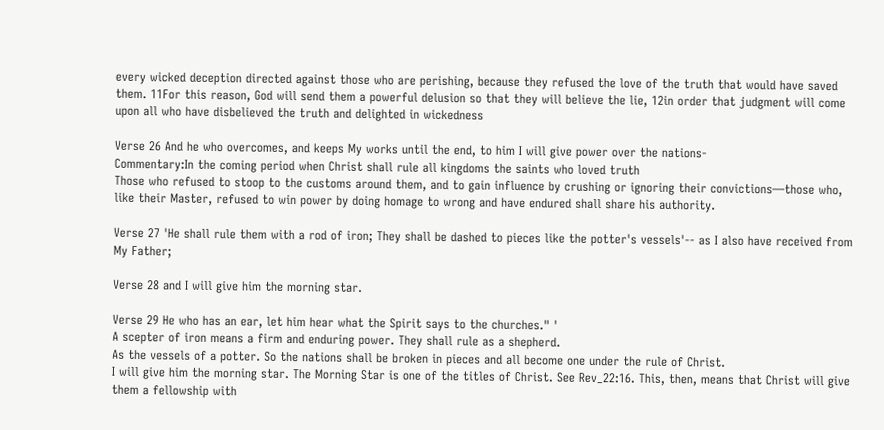every wicked deception directed against those who are perishing, because they refused the love of the truth that would have saved them. 11For this reason, God will send them a powerful delusion so that they will believe the lie, 12in order that judgment will come upon all who have disbelieved the truth and delighted in wickedness

Verse 26 And he who overcomes, and keeps My works until the end, to him I will give power over the nations-
Commentary:In the coming period when Christ shall rule all kingdoms the saints who loved truth
Those who refused to stoop to the customs around them, and to gain influence by crushing or ignoring their convictions—those who, like their Master, refused to win power by doing homage to wrong and have endured shall share his authority.

Verse 27 'He shall rule them with a rod of iron; They shall be dashed to pieces like the potter's vessels'-- as I also have received from My Father;

Verse 28 and I will give him the morning star.

Verse 29 He who has an ear, let him hear what the Spirit says to the churches." '
A scepter of iron means a firm and enduring power. They shall rule as a shepherd.
As the vessels of a potter. So the nations shall be broken in pieces and all become one under the rule of Christ.
I will give him the morning star. The Morning Star is one of the titles of Christ. See Rev_22:16. This, then, means that Christ will give them a fellowship with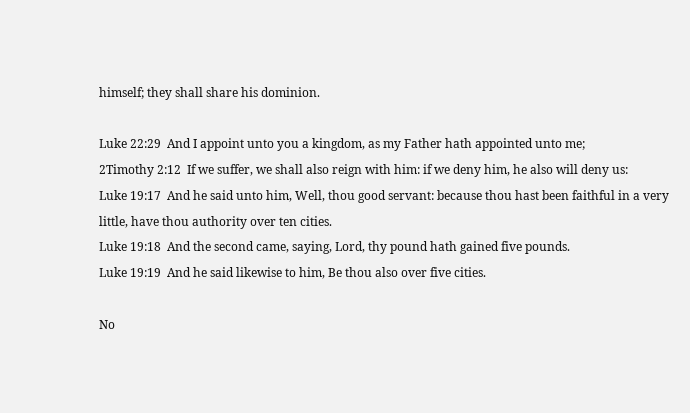himself; they shall share his dominion.

Luke 22:29  And I appoint unto you a kingdom, as my Father hath appointed unto me;
2Timothy 2:12  If we suffer, we shall also reign with him: if we deny him, he also will deny us:
Luke 19:17  And he said unto him, Well, thou good servant: because thou hast been faithful in a very little, have thou authority over ten cities.
Luke 19:18  And the second came, saying, Lord, thy pound hath gained five pounds.
Luke 19:19  And he said likewise to him, Be thou also over five cities.

No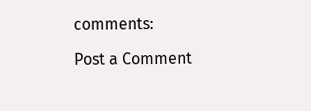comments:

Post a Comment